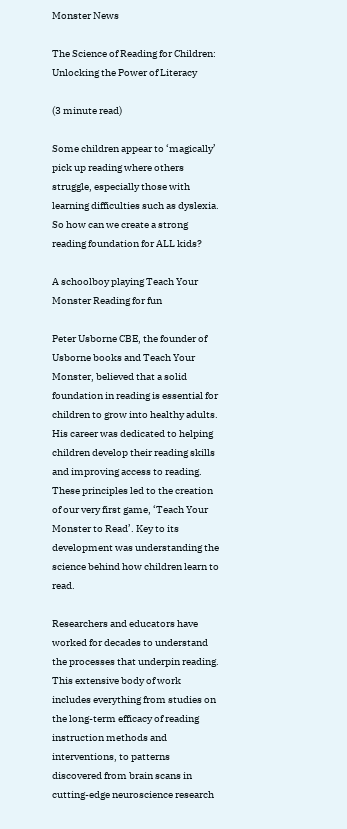Monster News

The Science of Reading for Children: Unlocking the Power of Literacy

(3 minute read)

Some children appear to ‘magically’ pick up reading where others struggle, especially those with learning difficulties such as dyslexia. So how can we create a strong reading foundation for ALL kids?

A schoolboy playing Teach Your Monster Reading for fun

Peter Usborne CBE, the founder of Usborne books and Teach Your Monster, believed that a solid foundation in reading is essential for children to grow into healthy adults. His career was dedicated to helping children develop their reading skills and improving access to reading. These principles led to the creation of our very first game, ‘Teach Your Monster to Read’. Key to its development was understanding the science behind how children learn to read.

Researchers and educators have worked for decades to understand the processes that underpin reading. This extensive body of work includes everything from studies on the long-term efficacy of reading instruction methods and interventions, to patterns discovered from brain scans in cutting-edge neuroscience research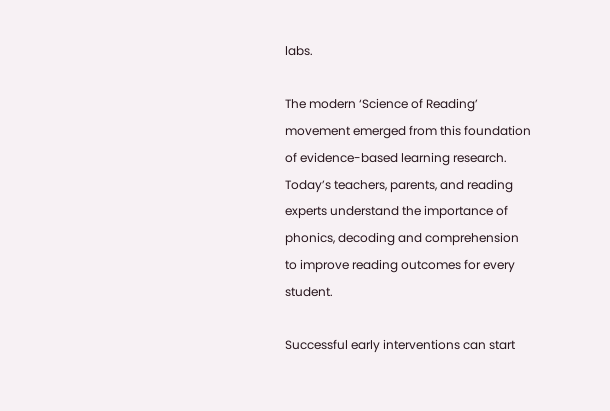labs.

The modern ‘Science of Reading’ movement emerged from this foundation of evidence-based learning research. Today’s teachers, parents, and reading experts understand the importance of phonics, decoding and comprehension to improve reading outcomes for every student.

Successful early interventions can start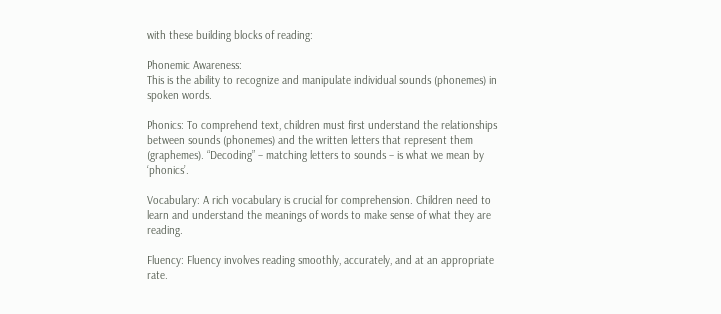with these building blocks of reading:

Phonemic Awareness:
This is the ability to recognize and manipulate individual sounds (phonemes) in spoken words.

Phonics: To comprehend text, children must first understand the relationships between sounds (phonemes) and the written letters that represent them (graphemes). “Decoding” – matching letters to sounds – is what we mean by ‘phonics’.

Vocabulary: A rich vocabulary is crucial for comprehension. Children need to learn and understand the meanings of words to make sense of what they are reading.

Fluency: Fluency involves reading smoothly, accurately, and at an appropriate rate.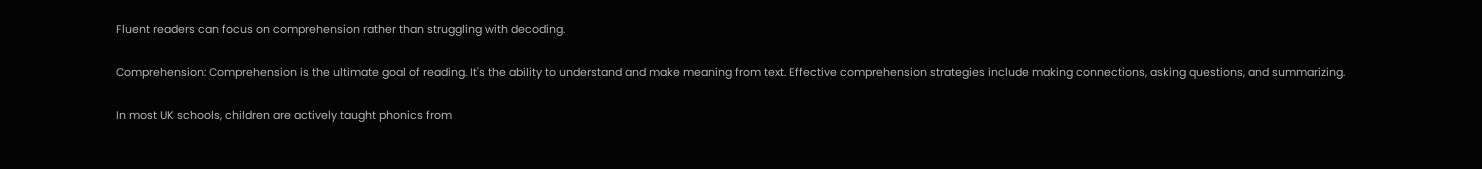Fluent readers can focus on comprehension rather than struggling with decoding.

Comprehension: Comprehension is the ultimate goal of reading. It's the ability to understand and make meaning from text. Effective comprehension strategies include making connections, asking questions, and summarizing.

In most UK schools, children are actively taught phonics from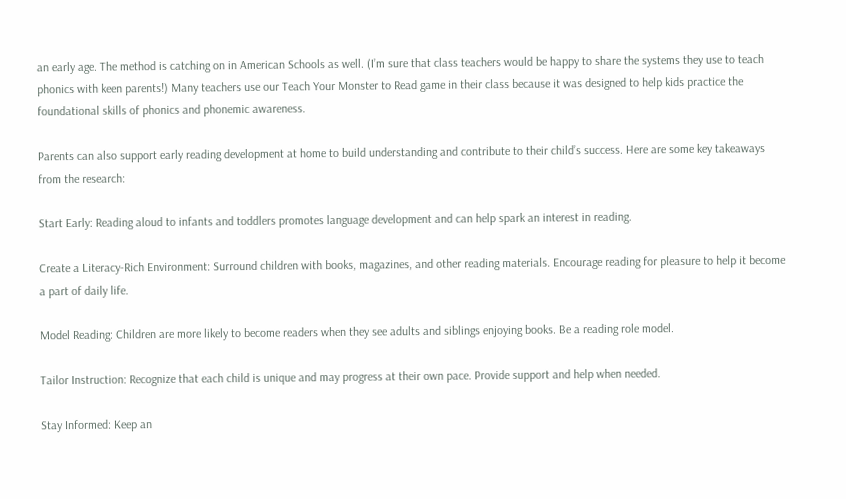an early age. The method is catching on in American Schools as well. (I’m sure that class teachers would be happy to share the systems they use to teach phonics with keen parents!) Many teachers use our Teach Your Monster to Read game in their class because it was designed to help kids practice the foundational skills of phonics and phonemic awareness.

Parents can also support early reading development at home to build understanding and contribute to their child’s success. Here are some key takeaways from the research:

Start Early: Reading aloud to infants and toddlers promotes language development and can help spark an interest in reading.

Create a Literacy-Rich Environment: Surround children with books, magazines, and other reading materials. Encourage reading for pleasure to help it become a part of daily life.

Model Reading: Children are more likely to become readers when they see adults and siblings enjoying books. Be a reading role model.

Tailor Instruction: Recognize that each child is unique and may progress at their own pace. Provide support and help when needed.

Stay Informed: Keep an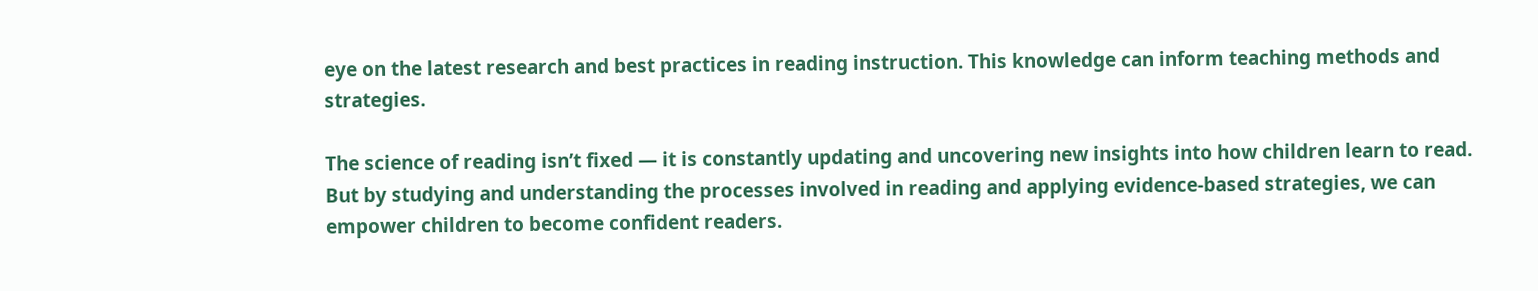eye on the latest research and best practices in reading instruction. This knowledge can inform teaching methods and strategies.

The science of reading isn’t fixed — it is constantly updating and uncovering new insights into how children learn to read. But by studying and understanding the processes involved in reading and applying evidence-based strategies, we can empower children to become confident readers.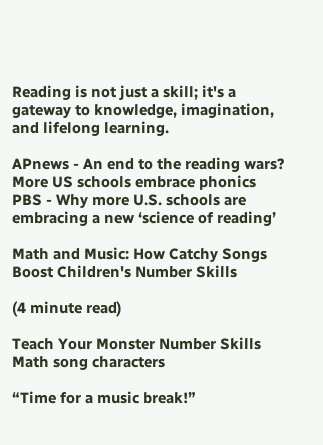Reading is not just a skill; it's a gateway to knowledge, imagination, and lifelong learning.

APnews - An end to the reading wars? More US schools embrace phonics
PBS - Why more U.S. schools are embracing a new ‘science of reading’

Math and Music: How Catchy Songs Boost Children's Number Skills

(4 minute read)

Teach Your Monster Number Skills Math song characters

“Time for a music break!”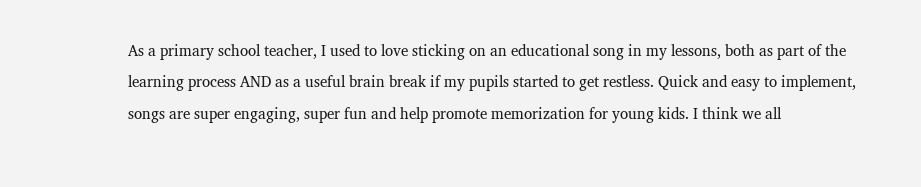As a primary school teacher, I used to love sticking on an educational song in my lessons, both as part of the learning process AND as a useful brain break if my pupils started to get restless. Quick and easy to implement, songs are super engaging, super fun and help promote memorization for young kids. I think we all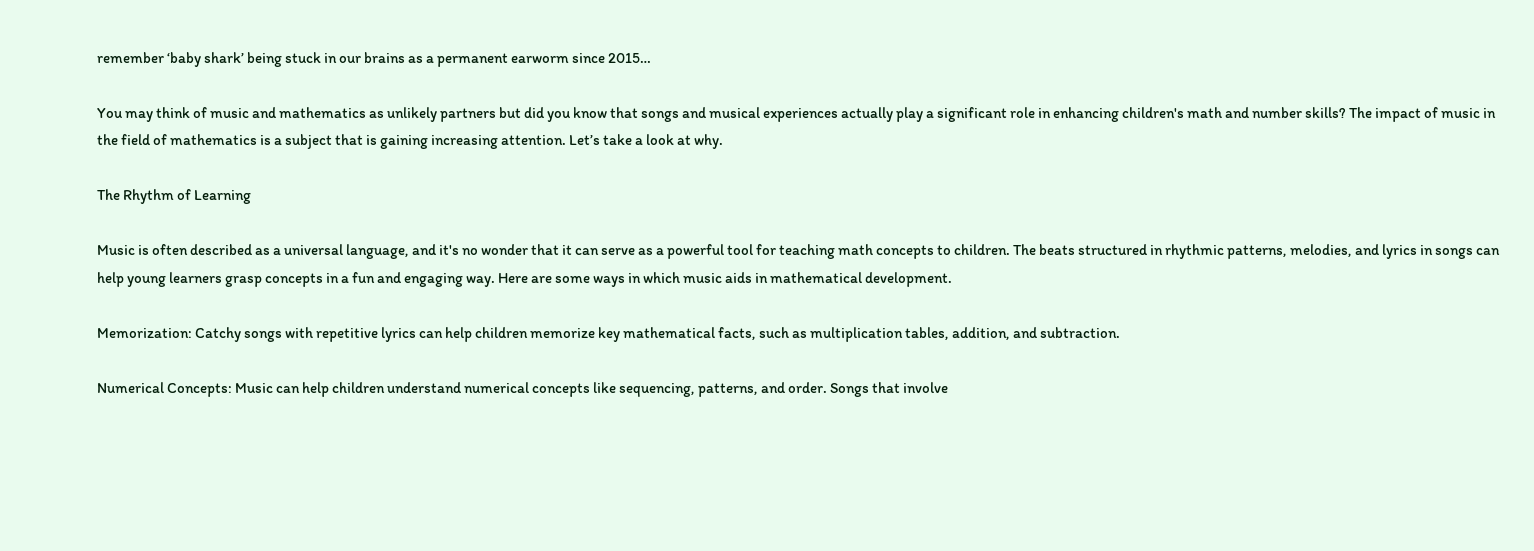remember ‘baby shark’ being stuck in our brains as a permanent earworm since 2015…

You may think of music and mathematics as unlikely partners but did you know that songs and musical experiences actually play a significant role in enhancing children's math and number skills? The impact of music in the field of mathematics is a subject that is gaining increasing attention. Let’s take a look at why.

The Rhythm of Learning

Music is often described as a universal language, and it's no wonder that it can serve as a powerful tool for teaching math concepts to children. The beats structured in rhythmic patterns, melodies, and lyrics in songs can help young learners grasp concepts in a fun and engaging way. Here are some ways in which music aids in mathematical development.

Memorization: Catchy songs with repetitive lyrics can help children memorize key mathematical facts, such as multiplication tables, addition, and subtraction.

Numerical Concepts: Music can help children understand numerical concepts like sequencing, patterns, and order. Songs that involve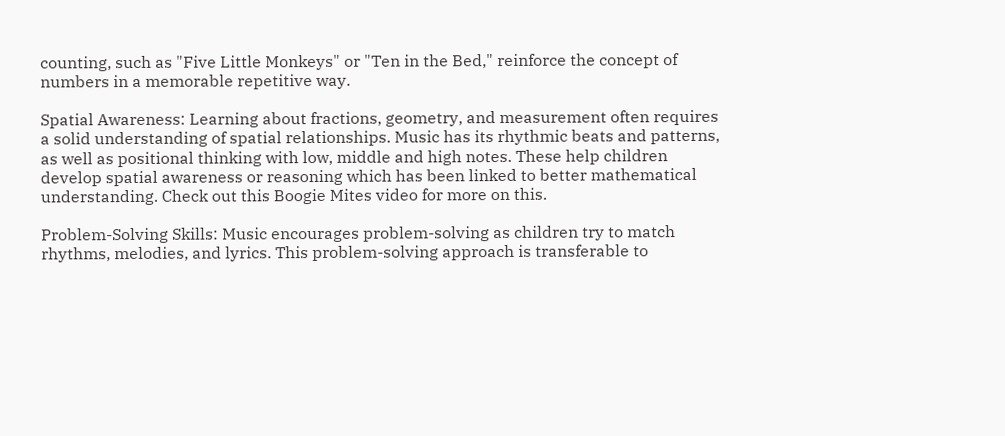counting, such as "Five Little Monkeys" or "Ten in the Bed," reinforce the concept of numbers in a memorable repetitive way.

Spatial Awareness: Learning about fractions, geometry, and measurement often requires a solid understanding of spatial relationships. Music has its rhythmic beats and patterns, as well as positional thinking with low, middle and high notes. These help children develop spatial awareness or reasoning which has been linked to better mathematical understanding. Check out this Boogie Mites video for more on this.

Problem-Solving Skills: Music encourages problem-solving as children try to match rhythms, melodies, and lyrics. This problem-solving approach is transferable to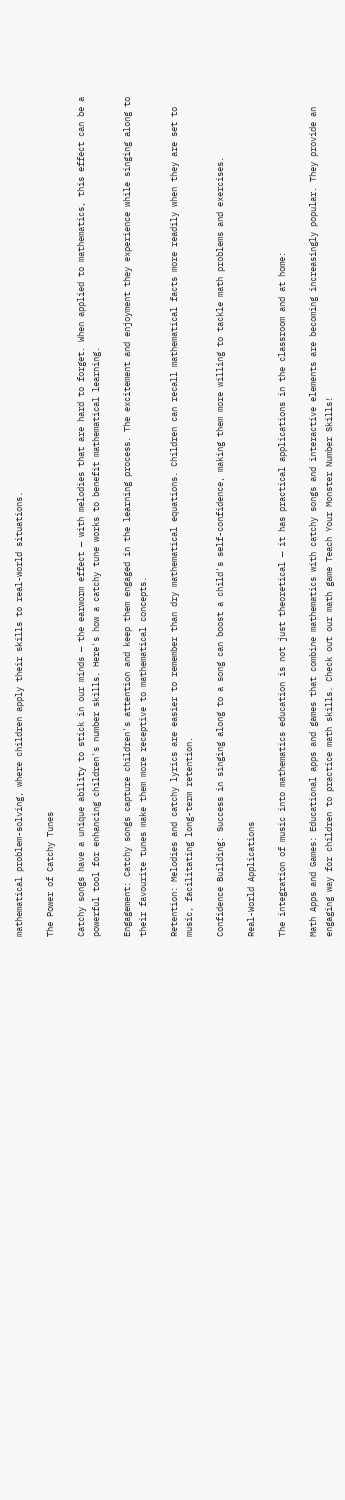mathematical problem-solving, where children apply their skills to real-world situations.

The Power of Catchy Tunes

Catchy songs have a unique ability to stick in our minds — the earworm effect — with melodies that are hard to forget. When applied to mathematics, this effect can be a powerful tool for enhancing children's number skills. Here's how a catchy tune works to benefit mathematical learning.

Engagement: Catchy songs capture children's attention and keep them engaged in the learning process. The excitement and enjoyment they experience while singing along to their favourite tunes make them more receptive to mathematical concepts.

Retention: Melodies and catchy lyrics are easier to remember than dry mathematical equations. Children can recall mathematical facts more readily when they are set to music, facilitating long-term retention.

Confidence Building: Success in singing along to a song can boost a child's self-confidence, making them more willing to tackle math problems and exercises.

Real-World Applications

The integration of music into mathematics education is not just theoretical — it has practical applications in the classroom and at home:

Math Apps and Games: Educational apps and games that combine mathematics with catchy songs and interactive elements are becoming increasingly popular. They provide an engaging way for children to practice math skills. Check out our math game Teach Your Monster Number Skills!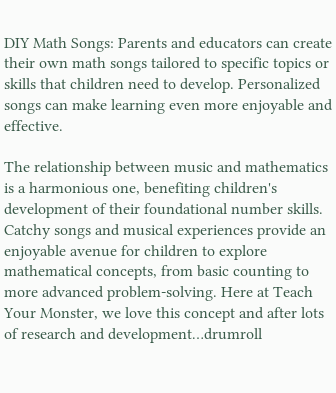DIY Math Songs: Parents and educators can create their own math songs tailored to specific topics or skills that children need to develop. Personalized songs can make learning even more enjoyable and effective.

The relationship between music and mathematics is a harmonious one, benefiting children's development of their foundational number skills. Catchy songs and musical experiences provide an enjoyable avenue for children to explore mathematical concepts, from basic counting to more advanced problem-solving. Here at Teach Your Monster, we love this concept and after lots of research and development…drumroll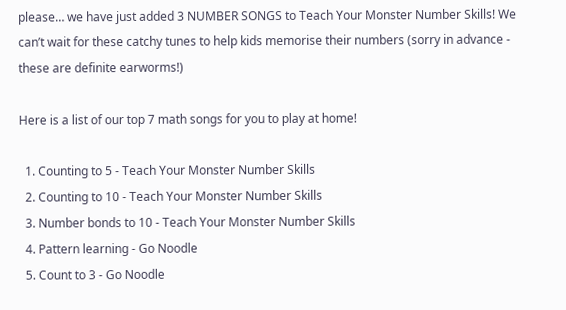please… we have just added 3 NUMBER SONGS to Teach Your Monster Number Skills! We can’t wait for these catchy tunes to help kids memorise their numbers (sorry in advance - these are definite earworms!)

Here is a list of our top 7 math songs for you to play at home!

  1. Counting to 5 - Teach Your Monster Number Skills
  2. Counting to 10 - Teach Your Monster Number Skills
  3. Number bonds to 10 - Teach Your Monster Number Skills
  4. Pattern learning - Go Noodle
  5. Count to 3 - Go Noodle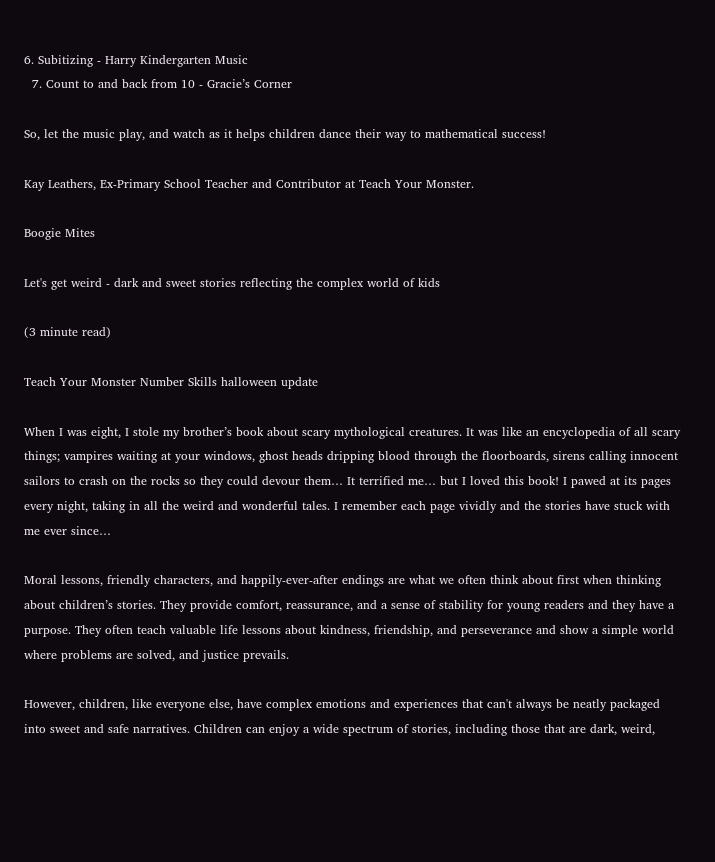6. Subitizing - Harry Kindergarten Music
  7. Count to and back from 10 - Gracie’s Corner

So, let the music play, and watch as it helps children dance their way to mathematical success!

Kay Leathers, Ex-Primary School Teacher and Contributor at Teach Your Monster.

Boogie Mites

Let's get weird - dark and sweet stories reflecting the complex world of kids

(3 minute read)

Teach Your Monster Number Skills halloween update

When I was eight, I stole my brother’s book about scary mythological creatures. It was like an encyclopedia of all scary things; vampires waiting at your windows, ghost heads dripping blood through the floorboards, sirens calling innocent sailors to crash on the rocks so they could devour them… It terrified me… but I loved this book! I pawed at its pages every night, taking in all the weird and wonderful tales. I remember each page vividly and the stories have stuck with me ever since…

Moral lessons, friendly characters, and happily-ever-after endings are what we often think about first when thinking about children’s stories. They provide comfort, reassurance, and a sense of stability for young readers and they have a purpose. They often teach valuable life lessons about kindness, friendship, and perseverance and show a simple world where problems are solved, and justice prevails.

However, children, like everyone else, have complex emotions and experiences that can't always be neatly packaged into sweet and safe narratives. Children can enjoy a wide spectrum of stories, including those that are dark, weird,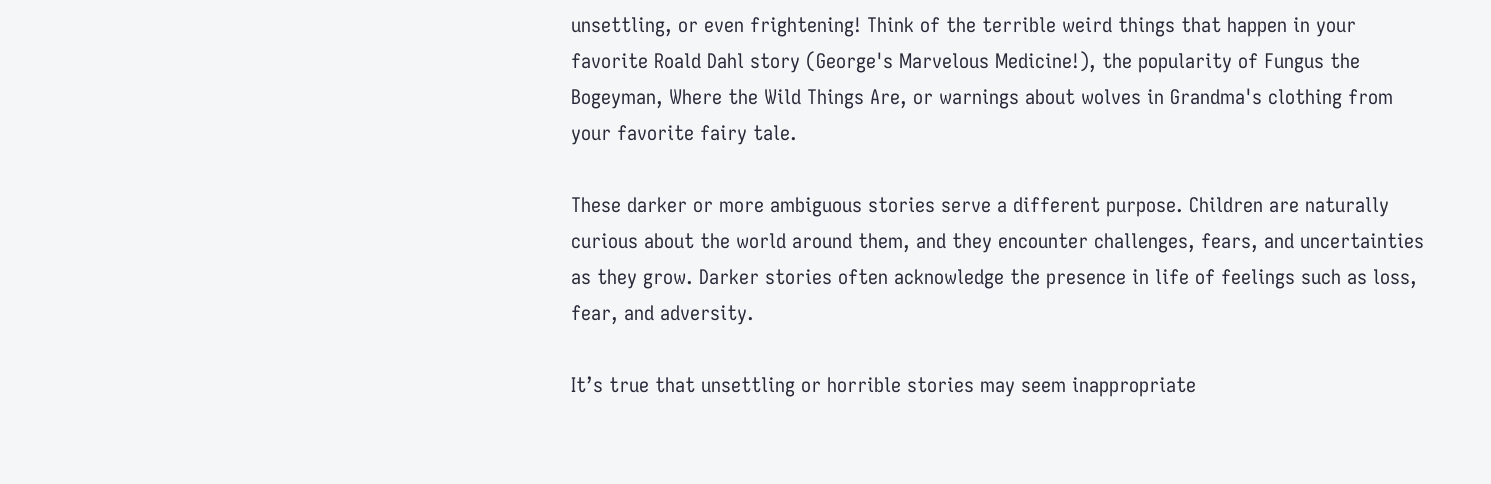unsettling, or even frightening! Think of the terrible weird things that happen in your favorite Roald Dahl story (George's Marvelous Medicine!), the popularity of Fungus the Bogeyman, Where the Wild Things Are, or warnings about wolves in Grandma's clothing from your favorite fairy tale.

These darker or more ambiguous stories serve a different purpose. Children are naturally curious about the world around them, and they encounter challenges, fears, and uncertainties as they grow. Darker stories often acknowledge the presence in life of feelings such as loss, fear, and adversity.

It’s true that unsettling or horrible stories may seem inappropriate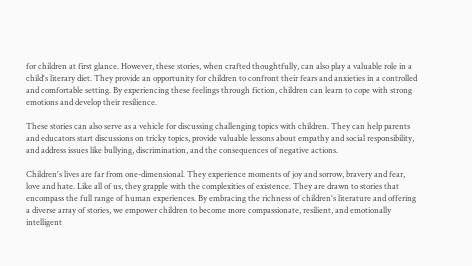for children at first glance. However, these stories, when crafted thoughtfully, can also play a valuable role in a child's literary diet. They provide an opportunity for children to confront their fears and anxieties in a controlled and comfortable setting. By experiencing these feelings through fiction, children can learn to cope with strong emotions and develop their resilience.

These stories can also serve as a vehicle for discussing challenging topics with children. They can help parents and educators start discussions on tricky topics, provide valuable lessons about empathy and social responsibility, and address issues like bullying, discrimination, and the consequences of negative actions.

Children's lives are far from one-dimensional. They experience moments of joy and sorrow, bravery and fear, love and hate. Like all of us, they grapple with the complexities of existence. They are drawn to stories that encompass the full range of human experiences. By embracing the richness of children's literature and offering a diverse array of stories, we empower children to become more compassionate, resilient, and emotionally intelligent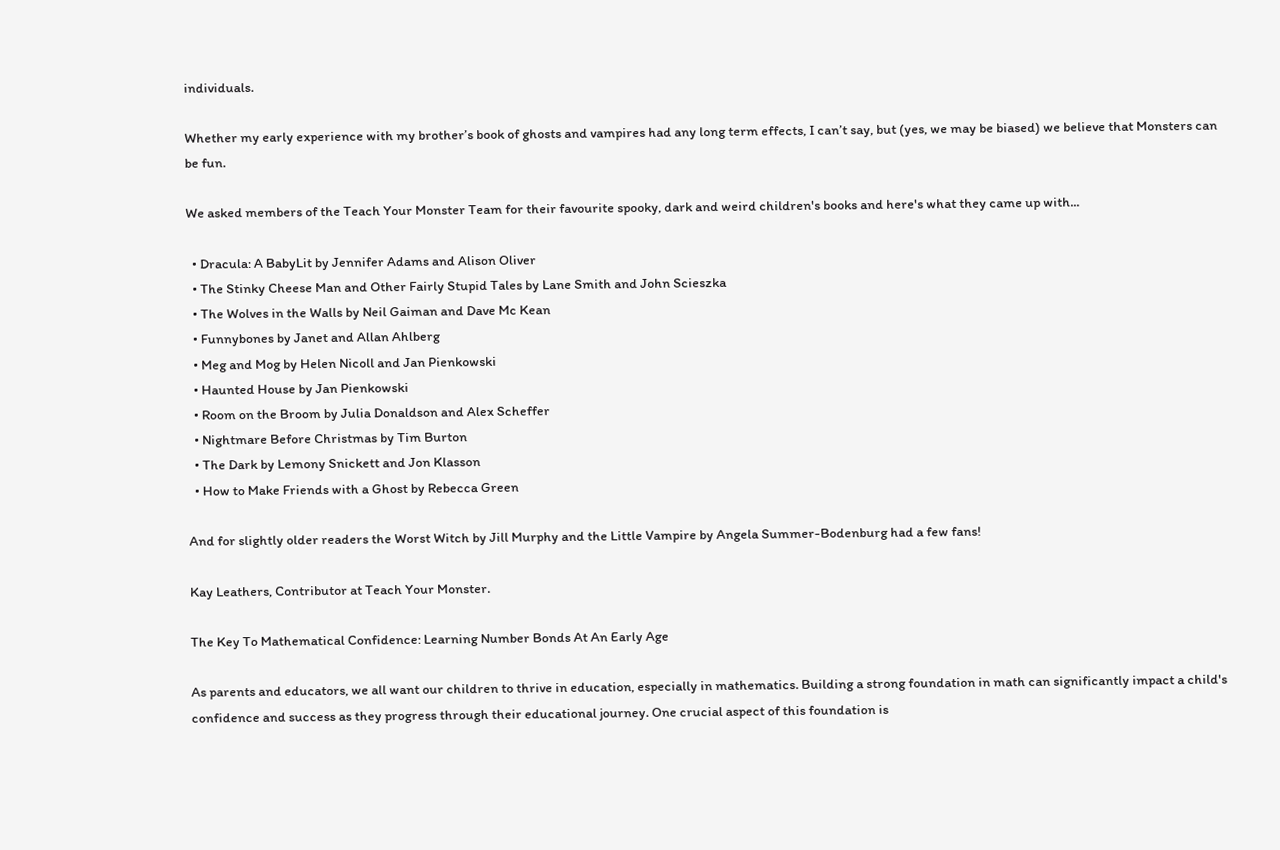individuals.

Whether my early experience with my brother’s book of ghosts and vampires had any long term effects, I can’t say, but (yes, we may be biased) we believe that Monsters can be fun.

We asked members of the Teach Your Monster Team for their favourite spooky, dark and weird children's books and here's what they came up with...

  • Dracula: A BabyLit by Jennifer Adams and Alison Oliver
  • The Stinky Cheese Man and Other Fairly Stupid Tales by Lane Smith and John Scieszka
  • The Wolves in the Walls by Neil Gaiman and Dave Mc Kean
  • Funnybones by Janet and Allan Ahlberg
  • Meg and Mog by Helen Nicoll and Jan Pienkowski
  • Haunted House by Jan Pienkowski
  • Room on the Broom by Julia Donaldson and Alex Scheffer
  • Nightmare Before Christmas by Tim Burton
  • The Dark by Lemony Snickett and Jon Klasson
  • How to Make Friends with a Ghost by Rebecca Green

And for slightly older readers the Worst Witch by Jill Murphy and the Little Vampire by Angela Summer-Bodenburg had a few fans!

Kay Leathers, Contributor at Teach Your Monster.

The Key To Mathematical Confidence: Learning Number Bonds At An Early Age

As parents and educators, we all want our children to thrive in education, especially in mathematics. Building a strong foundation in math can significantly impact a child's confidence and success as they progress through their educational journey. One crucial aspect of this foundation is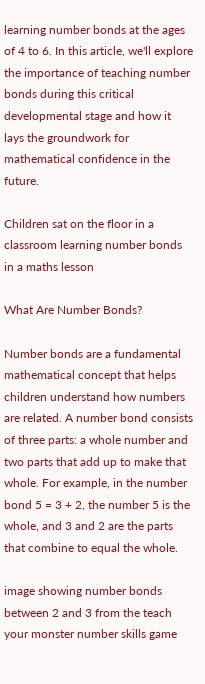learning number bonds at the ages of 4 to 6. In this article, we'll explore the importance of teaching number bonds during this critical developmental stage and how it lays the groundwork for mathematical confidence in the future.

Children sat on the floor in a classroom learning number bonds in a maths lesson

What Are Number Bonds?

Number bonds are a fundamental mathematical concept that helps children understand how numbers are related. A number bond consists of three parts: a whole number and two parts that add up to make that whole. For example, in the number bond 5 = 3 + 2, the number 5 is the whole, and 3 and 2 are the parts that combine to equal the whole.

image showing number bonds between 2 and 3 from the teach your monster number skills game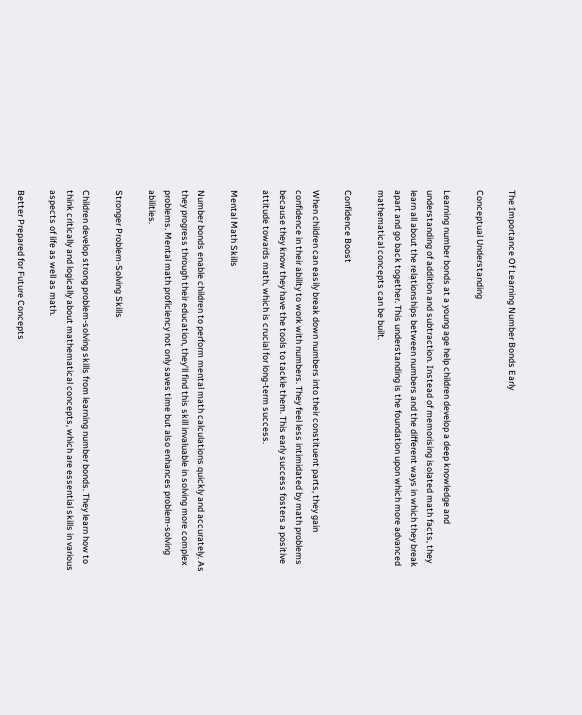The Importance Of Learning Number Bonds Early

Conceptual Understanding

Learning number bonds at a young age help children develop a deep knowledge and understanding of addition and subtraction. Instead of memorising isolated math facts, they learn all about the relationships between numbers and the different ways in which they break apart and go back together. This understanding is the foundation upon which more advanced mathematical concepts can be built.

Confidence Boost

When children can easily break down numbers into their constituent parts, they gain confidence in their ability to work with numbers. They feel less intimidated by math problems because they know they have the tools to tackle them. This early success fosters a positive attitude towards math, which is crucial for long-term success.

Mental Math Skills

Number bonds enable children to perform mental math calculations quickly and accurately. As they progress through their education, they'll find this skill invaluable in solving more complex problems. Mental math proficiency not only saves time but also enhances problem-solving abilities.

Stronger Problem-Solving Skills

Children develop strong problem-solving skills from learning number bonds. They learn how to think critically and logically about mathematical concepts, which are essential skills in various aspects of life as well as math.

Better Prepared for Future Concepts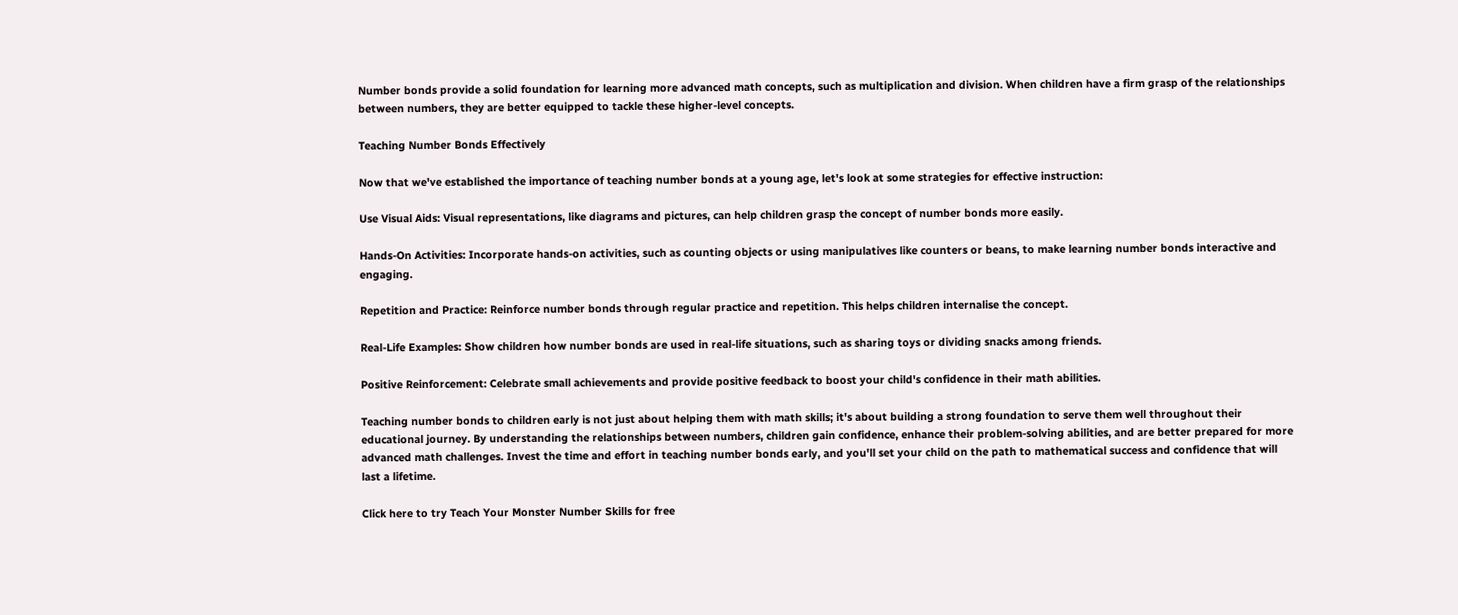Number bonds provide a solid foundation for learning more advanced math concepts, such as multiplication and division. When children have a firm grasp of the relationships between numbers, they are better equipped to tackle these higher-level concepts.

Teaching Number Bonds Effectively

Now that we've established the importance of teaching number bonds at a young age, let's look at some strategies for effective instruction:

Use Visual Aids: Visual representations, like diagrams and pictures, can help children grasp the concept of number bonds more easily.

Hands-On Activities: Incorporate hands-on activities, such as counting objects or using manipulatives like counters or beans, to make learning number bonds interactive and engaging.

Repetition and Practice: Reinforce number bonds through regular practice and repetition. This helps children internalise the concept.

Real-Life Examples: Show children how number bonds are used in real-life situations, such as sharing toys or dividing snacks among friends.

Positive Reinforcement: Celebrate small achievements and provide positive feedback to boost your child's confidence in their math abilities.

Teaching number bonds to children early is not just about helping them with math skills; it's about building a strong foundation to serve them well throughout their educational journey. By understanding the relationships between numbers, children gain confidence, enhance their problem-solving abilities, and are better prepared for more advanced math challenges. Invest the time and effort in teaching number bonds early, and you'll set your child on the path to mathematical success and confidence that will last a lifetime.

Click here to try Teach Your Monster Number Skills for free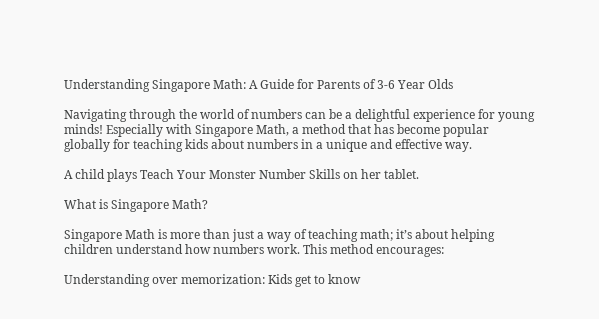Understanding Singapore Math: A Guide for Parents of 3-6 Year Olds

Navigating through the world of numbers can be a delightful experience for young minds! Especially with Singapore Math, a method that has become popular globally for teaching kids about numbers in a unique and effective way.

A child plays Teach Your Monster Number Skills on her tablet.

What is Singapore Math?

Singapore Math is more than just a way of teaching math; it’s about helping children understand how numbers work. This method encourages:

Understanding over memorization: Kids get to know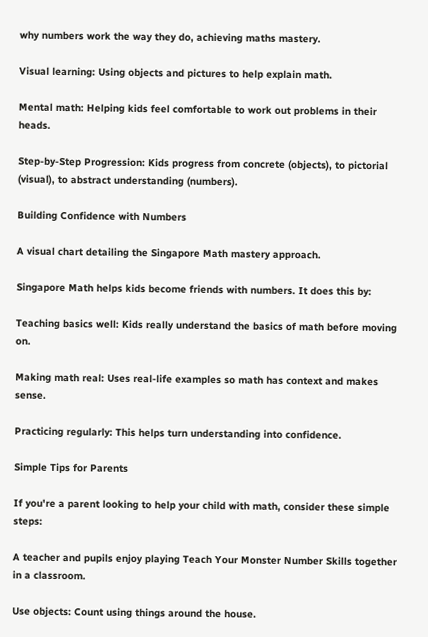why numbers work the way they do, achieving maths mastery.

Visual learning: Using objects and pictures to help explain math.

Mental math: Helping kids feel comfortable to work out problems in their heads.

Step-by-Step Progression: Kids progress from concrete (objects), to pictorial (visual), to abstract understanding (numbers).

Building Confidence with Numbers

A visual chart detailing the Singapore Math mastery approach.

Singapore Math helps kids become friends with numbers. It does this by:

Teaching basics well: Kids really understand the basics of math before moving on.

Making math real: Uses real-life examples so math has context and makes sense.

Practicing regularly: This helps turn understanding into confidence.

Simple Tips for Parents

If you're a parent looking to help your child with math, consider these simple steps:

A teacher and pupils enjoy playing Teach Your Monster Number Skills together in a classroom.

Use objects: Count using things around the house.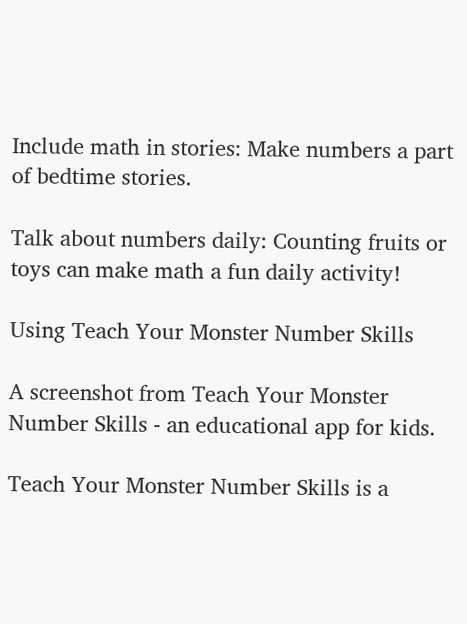Include math in stories: Make numbers a part of bedtime stories.

Talk about numbers daily: Counting fruits or toys can make math a fun daily activity!

Using Teach Your Monster Number Skills

A screenshot from Teach Your Monster Number Skills - an educational app for kids.

Teach Your Monster Number Skills is a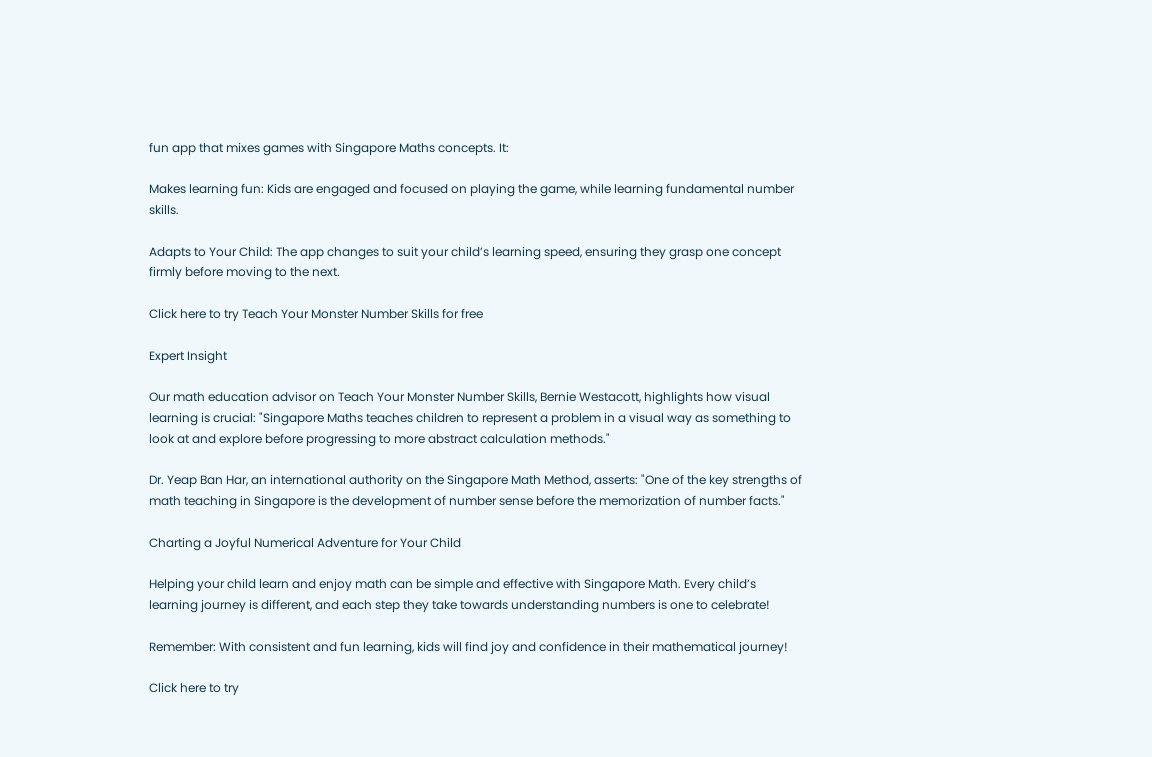fun app that mixes games with Singapore Maths concepts. It:

Makes learning fun: Kids are engaged and focused on playing the game, while learning fundamental number skills.

Adapts to Your Child: The app changes to suit your child’s learning speed, ensuring they grasp one concept firmly before moving to the next.

Click here to try Teach Your Monster Number Skills for free

Expert Insight

Our math education advisor on Teach Your Monster Number Skills, Bernie Westacott, highlights how visual learning is crucial: "Singapore Maths teaches children to represent a problem in a visual way as something to look at and explore before progressing to more abstract calculation methods."

Dr. Yeap Ban Har, an international authority on the Singapore Math Method, asserts: "One of the key strengths of math teaching in Singapore is the development of number sense before the memorization of number facts."

Charting a Joyful Numerical Adventure for Your Child

Helping your child learn and enjoy math can be simple and effective with Singapore Math. Every child’s learning journey is different, and each step they take towards understanding numbers is one to celebrate!

Remember: With consistent and fun learning, kids will find joy and confidence in their mathematical journey!

Click here to try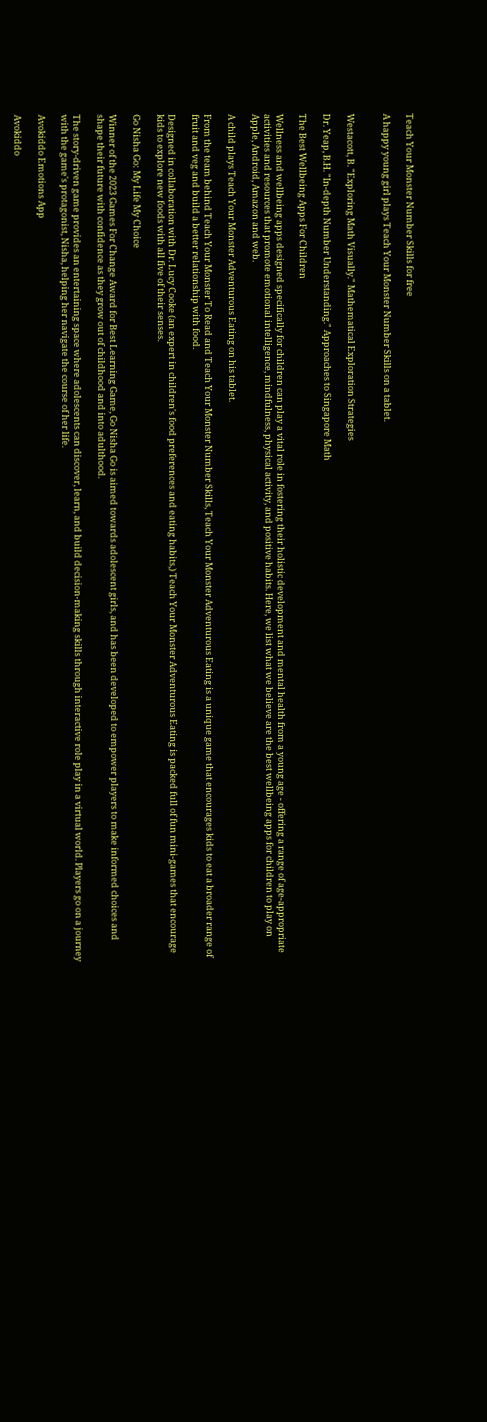Teach Your Monster Number Skills for free

A happy young girl plays Teach Your Monster Number Skills on a tablet.


Westacott, B. "Exploring Math Visually." Mathematical Exploration Strategies

Dr. Yeap, B.H. "In-depth Number Understanding." Approaches to Singapore Math

The Best Wellbeing Apps For Children

Wellness and wellbeing apps designed specifically for children can play a vital role in fostering their holistic development and mental health from a young age - offering a range of age-appropriate activities and resources that promote emotional intelligence, mindfulness, physical activity, and positive habits. Here, we list what we believe are the best wellbeing apps for children to play on Apple, Android, Amazon and web.

A child plays Teach Your Monster Adventurous Eating on his tablet.

From the team behind Teach Your Monster To Read and Teach Your Monster Number Skills, Teach Your Monster Adventurous Eating is a unique game that encourages kids to eat a broader range of fruit and veg and build a better relationship with food.

Designed in collaboration with Dr. Lucy Cooke (an expert in children's food preferences and eating habits,) Teach Your Monster Adventurous Eating is packed full of fun mini-games that encourage kids to explore new foods with all five of their senses.

Go Nisha Go: My Life My Choice

Winner of the 2023 Games For Change Award for Best Learning Game, Go Nisha Go is aimed towards adolescent girls, and has been developed to empower players to make informed choices and shape their future with confidence as they grow out of childhood and into adulthood.

The story-driven game provides an entertaining space where adolescents can discover, learn, and build decision-making skills through interactive role play in a virtual world. Players go on a journey with the game's protagonist, Nisha, helping her navigate the course of her life.

Avokiddo Emotions App

Avokiddo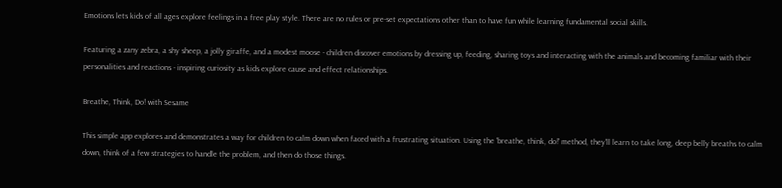Emotions lets kids of all ages explore feelings in a free play style. There are no rules or pre-set expectations other than to have fun while learning fundamental social skills.

Featuring a zany zebra, a shy sheep, a jolly giraffe, and a modest moose - children discover emotions by dressing up, feeding, sharing toys and interacting with the animals and becoming familiar with their personalities and reactions - inspiring curiosity as kids explore cause and effect relationships.

Breathe, Think, Do! with Sesame

This simple app explores and demonstrates a way for children to calm down when faced with a frustrating situation. Using the 'breathe, think, do!' method, they'll learn to take long, deep belly breaths to calm down, think of a few strategies to handle the problem, and then do those things.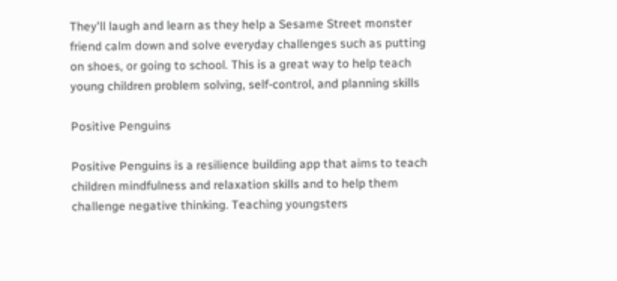They'll laugh and learn as they help a Sesame Street monster friend calm down and solve everyday challenges such as putting on shoes, or going to school. This is a great way to help teach young children problem solving, self-control, and planning skills

Positive Penguins

Positive Penguins is a resilience building app that aims to teach children mindfulness and relaxation skills and to help them challenge negative thinking. Teaching youngsters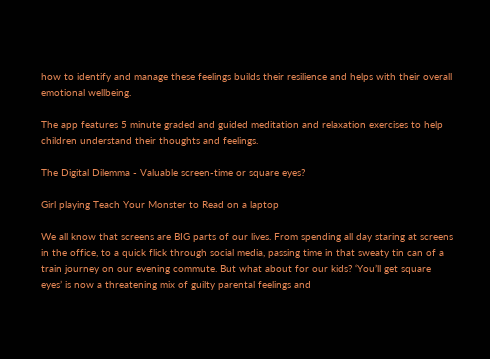how to identify and manage these feelings builds their resilience and helps with their overall emotional wellbeing.

The app features 5 minute graded and guided meditation and relaxation exercises to help children understand their thoughts and feelings.

The Digital Dilemma - Valuable screen-time or square eyes?

Girl playing Teach Your Monster to Read on a laptop

We all know that screens are BIG parts of our lives. From spending all day staring at screens in the office, to a quick flick through social media, passing time in that sweaty tin can of a train journey on our evening commute. But what about for our kids? ‘You’ll get square eyes’ is now a threatening mix of guilty parental feelings and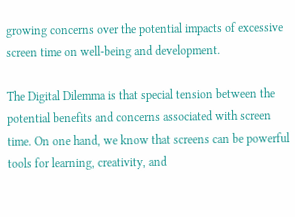growing concerns over the potential impacts of excessive screen time on well-being and development.

The Digital Dilemma is that special tension between the potential benefits and concerns associated with screen time. On one hand, we know that screens can be powerful tools for learning, creativity, and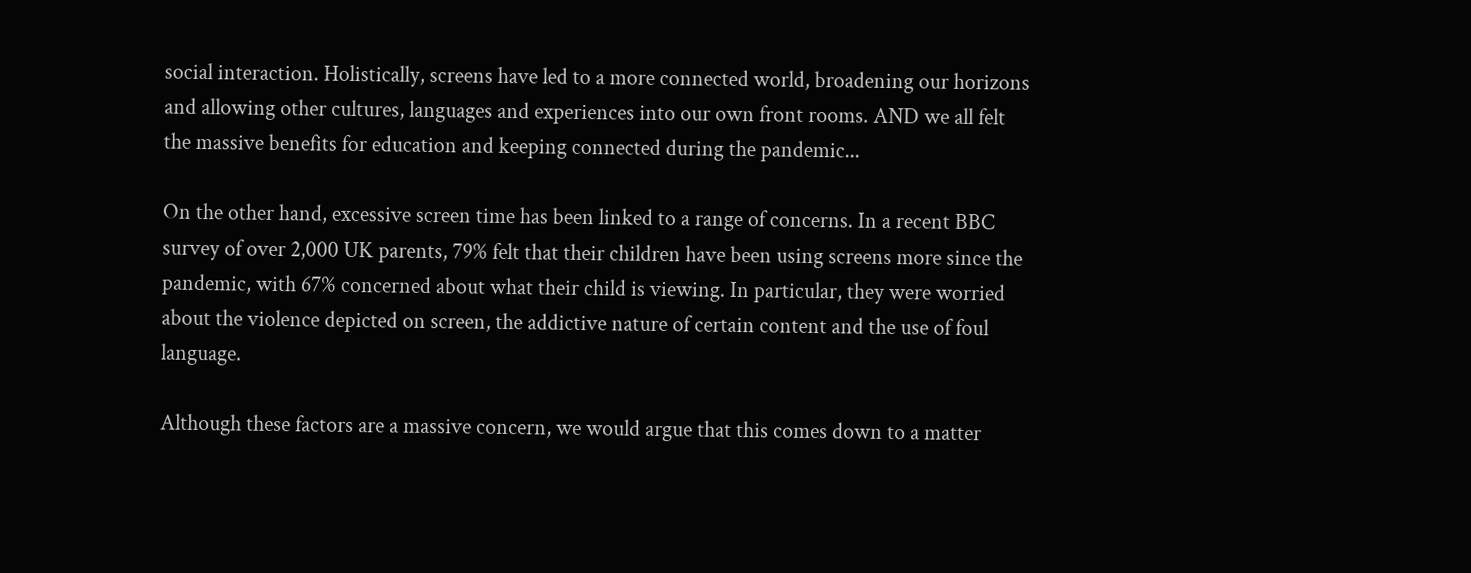social interaction. Holistically, screens have led to a more connected world, broadening our horizons and allowing other cultures, languages and experiences into our own front rooms. AND we all felt the massive benefits for education and keeping connected during the pandemic...

On the other hand, excessive screen time has been linked to a range of concerns. In a recent BBC survey of over 2,000 UK parents, 79% felt that their children have been using screens more since the pandemic, with 67% concerned about what their child is viewing. In particular, they were worried about the violence depicted on screen, the addictive nature of certain content and the use of foul language.

Although these factors are a massive concern, we would argue that this comes down to a matter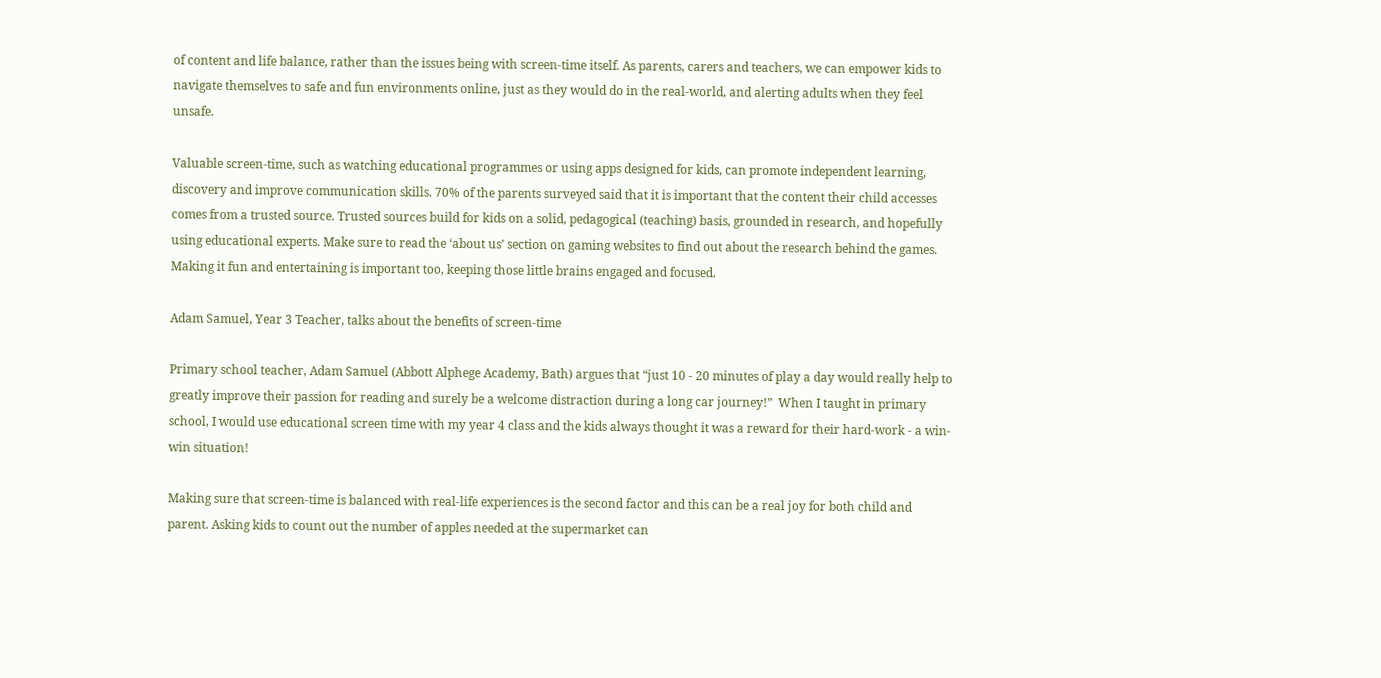of content and life balance, rather than the issues being with screen-time itself. As parents, carers and teachers, we can empower kids to navigate themselves to safe and fun environments online, just as they would do in the real-world, and alerting adults when they feel unsafe.

Valuable screen-time, such as watching educational programmes or using apps designed for kids, can promote independent learning, discovery and improve communication skills. 70% of the parents surveyed said that it is important that the content their child accesses comes from a trusted source. Trusted sources build for kids on a solid, pedagogical (teaching) basis, grounded in research, and hopefully using educational experts. Make sure to read the ‘about us’ section on gaming websites to find out about the research behind the games. Making it fun and entertaining is important too, keeping those little brains engaged and focused.

Adam Samuel, Year 3 Teacher, talks about the benefits of screen-time

Primary school teacher, Adam Samuel (Abbott Alphege Academy, Bath) argues that “just 10 - 20 minutes of play a day would really help to greatly improve their passion for reading and surely be a welcome distraction during a long car journey!”  When I taught in primary school, I would use educational screen time with my year 4 class and the kids always thought it was a reward for their hard-work - a win-win situation!

Making sure that screen-time is balanced with real-life experiences is the second factor and this can be a real joy for both child and parent. Asking kids to count out the number of apples needed at the supermarket can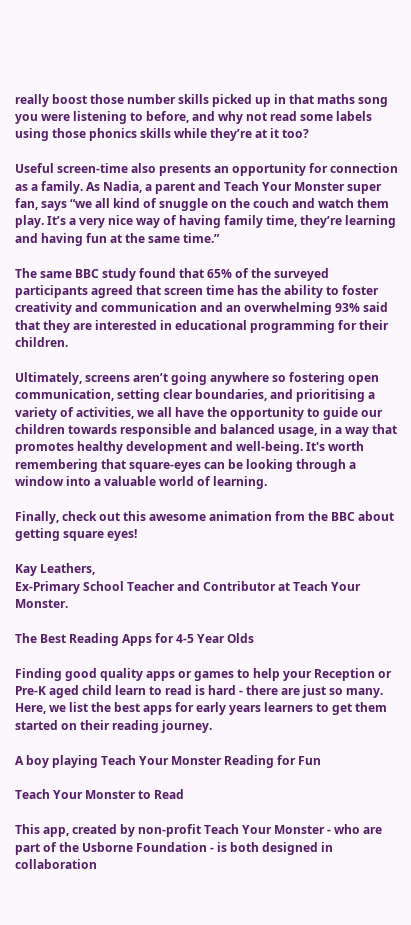really boost those number skills picked up in that maths song you were listening to before, and why not read some labels using those phonics skills while they’re at it too?

Useful screen-time also presents an opportunity for connection as a family. As Nadia, a parent and Teach Your Monster super fan, says “we all kind of snuggle on the couch and watch them play. It’s a very nice way of having family time, they’re learning and having fun at the same time.”

The same BBC study found that 65% of the surveyed participants agreed that screen time has the ability to foster creativity and communication and an overwhelming 93% said that they are interested in educational programming for their children.

Ultimately, screens aren’t going anywhere so fostering open communication, setting clear boundaries, and prioritising a variety of activities, we all have the opportunity to guide our children towards responsible and balanced usage, in a way that promotes healthy development and well-being. It's worth remembering that square-eyes can be looking through a window into a valuable world of learning.

Finally, check out this awesome animation from the BBC about getting square eyes!

Kay Leathers,
Ex-Primary School Teacher and Contributor at Teach Your Monster.

The Best Reading Apps for 4-5 Year Olds

Finding good quality apps or games to help your Reception or Pre-K aged child learn to read is hard - there are just so many. Here, we list the best apps for early years learners to get them started on their reading journey.

A boy playing Teach Your Monster Reading for Fun

Teach Your Monster to Read

This app, created by non-profit Teach Your Monster - who are part of the Usborne Foundation - is both designed in collaboration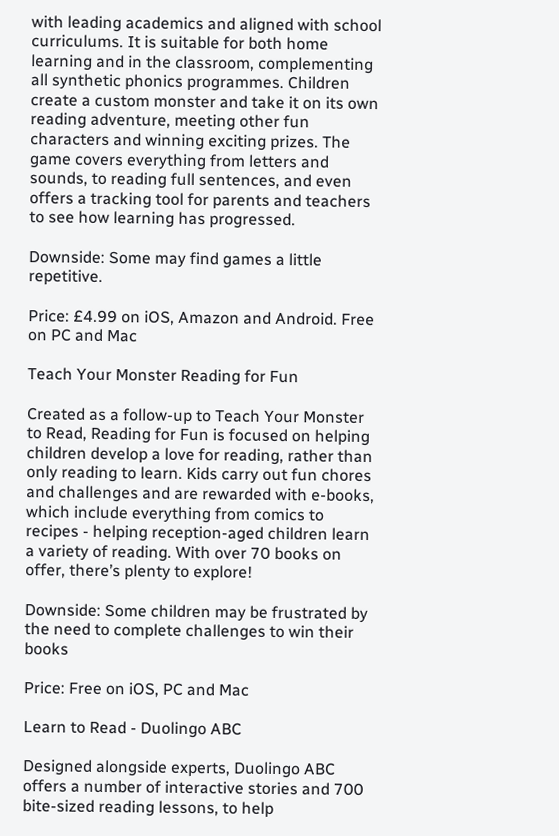with leading academics and aligned with school curriculums. It is suitable for both home learning and in the classroom, complementing all synthetic phonics programmes. Children create a custom monster and take it on its own reading adventure, meeting other fun characters and winning exciting prizes. The game covers everything from letters and sounds, to reading full sentences, and even offers a tracking tool for parents and teachers to see how learning has progressed.

Downside: Some may find games a little repetitive.

Price: £4.99 on iOS, Amazon and Android. Free on PC and Mac

Teach Your Monster Reading for Fun

Created as a follow-up to Teach Your Monster to Read, Reading for Fun is focused on helping children develop a love for reading, rather than only reading to learn. Kids carry out fun chores and challenges and are rewarded with e-books, which include everything from comics to recipes - helping reception-aged children learn a variety of reading. With over 70 books on offer, there’s plenty to explore!

Downside: Some children may be frustrated by the need to complete challenges to win their books

Price: Free on iOS, PC and Mac

Learn to Read - Duolingo ABC

Designed alongside experts, Duolingo ABC offers a number of interactive stories and 700 bite-sized reading lessons, to help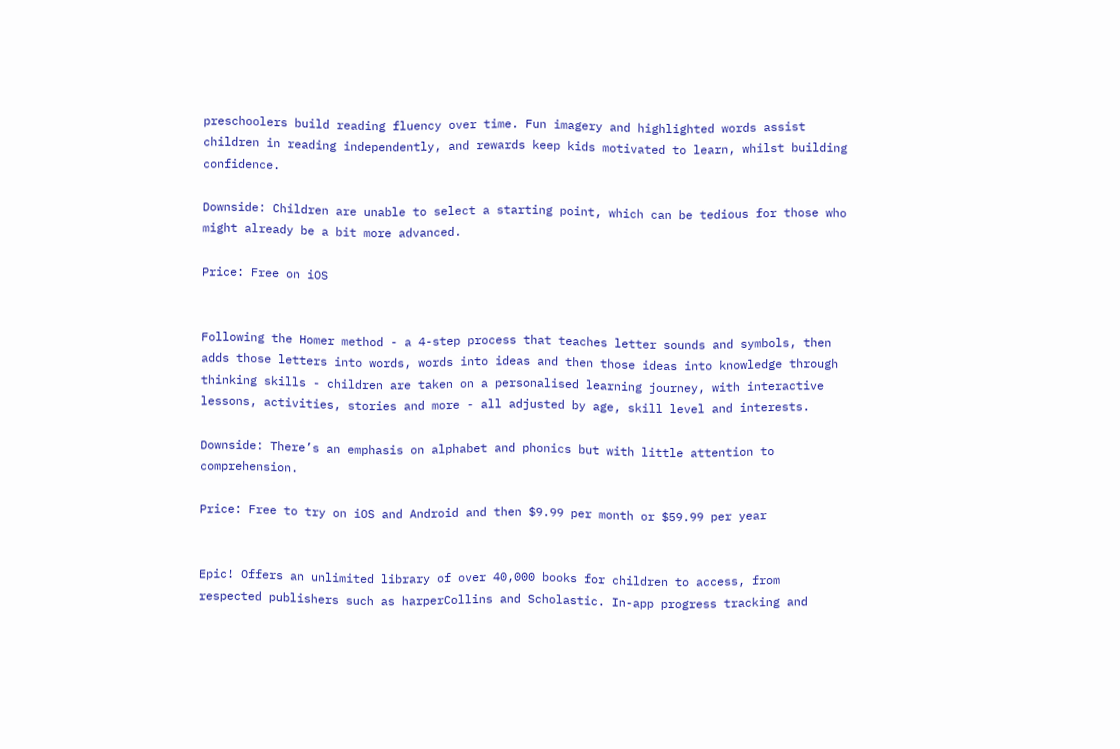preschoolers build reading fluency over time. Fun imagery and highlighted words assist children in reading independently, and rewards keep kids motivated to learn, whilst building confidence.

Downside: Children are unable to select a starting point, which can be tedious for those who might already be a bit more advanced.

Price: Free on iOS


Following the Homer method - a 4-step process that teaches letter sounds and symbols, then adds those letters into words, words into ideas and then those ideas into knowledge through thinking skills - children are taken on a personalised learning journey, with interactive lessons, activities, stories and more - all adjusted by age, skill level and interests.

Downside: There’s an emphasis on alphabet and phonics but with little attention to comprehension.

Price: Free to try on iOS and Android and then $9.99 per month or $59.99 per year


Epic! Offers an unlimited library of over 40,000 books for children to access, from respected publishers such as harperCollins and Scholastic. In-app progress tracking and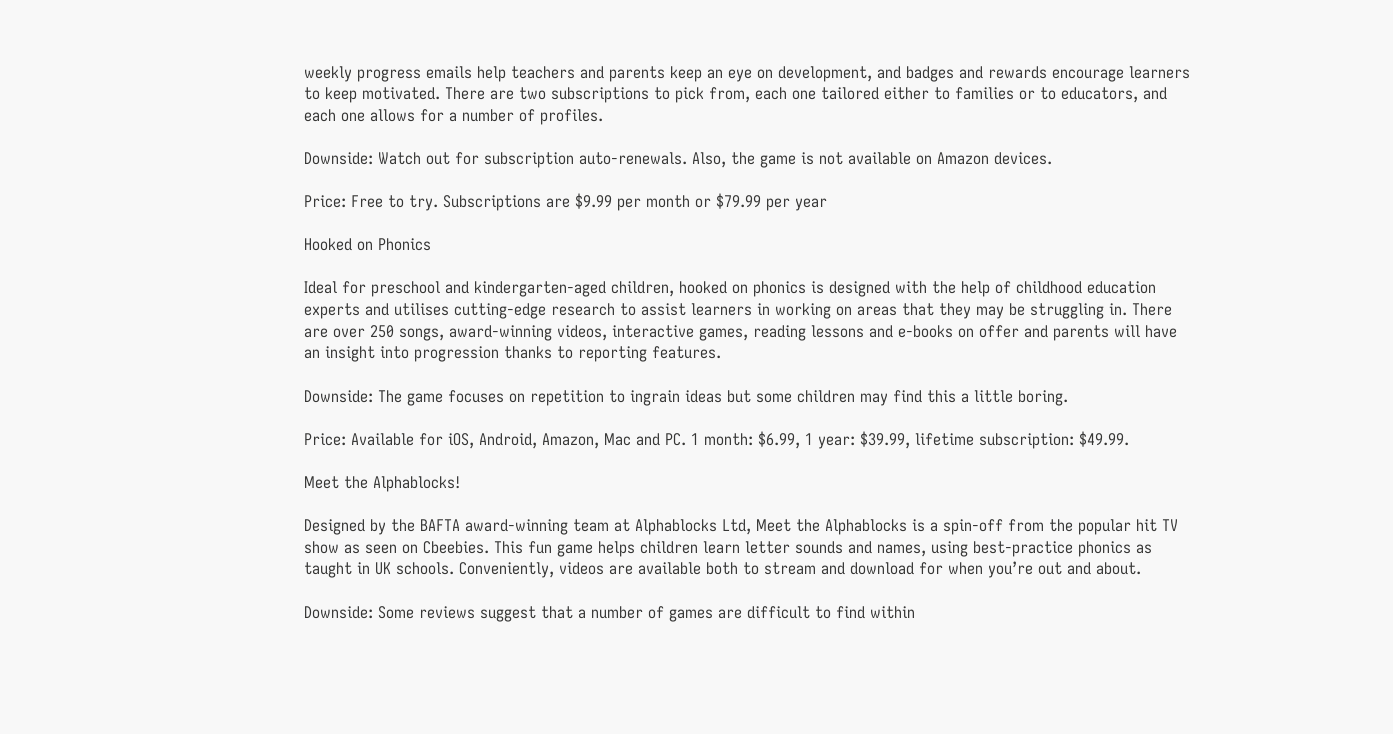weekly progress emails help teachers and parents keep an eye on development, and badges and rewards encourage learners to keep motivated. There are two subscriptions to pick from, each one tailored either to families or to educators, and each one allows for a number of profiles.

Downside: Watch out for subscription auto-renewals. Also, the game is not available on Amazon devices.

Price: Free to try. Subscriptions are $9.99 per month or $79.99 per year

Hooked on Phonics

Ideal for preschool and kindergarten-aged children, hooked on phonics is designed with the help of childhood education experts and utilises cutting-edge research to assist learners in working on areas that they may be struggling in. There are over 250 songs, award-winning videos, interactive games, reading lessons and e-books on offer and parents will have an insight into progression thanks to reporting features.

Downside: The game focuses on repetition to ingrain ideas but some children may find this a little boring.

Price: Available for iOS, Android, Amazon, Mac and PC. 1 month: $6.99, 1 year: $39.99, lifetime subscription: $49.99.

Meet the Alphablocks!

Designed by the BAFTA award-winning team at Alphablocks Ltd, Meet the Alphablocks is a spin-off from the popular hit TV show as seen on Cbeebies. This fun game helps children learn letter sounds and names, using best-practice phonics as taught in UK schools. Conveniently, videos are available both to stream and download for when you’re out and about.

Downside: Some reviews suggest that a number of games are difficult to find within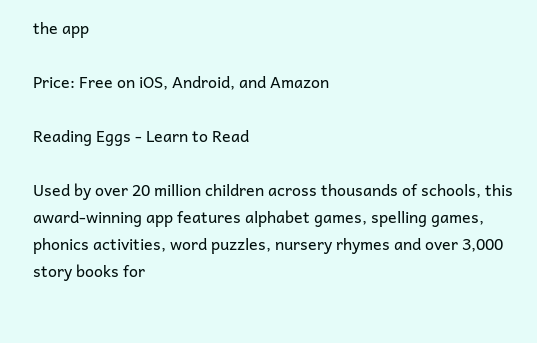the app

Price: Free on iOS, Android, and Amazon

Reading Eggs - Learn to Read

Used by over 20 million children across thousands of schools, this award-winning app features alphabet games, spelling games, phonics activities, word puzzles, nursery rhymes and over 3,000 story books for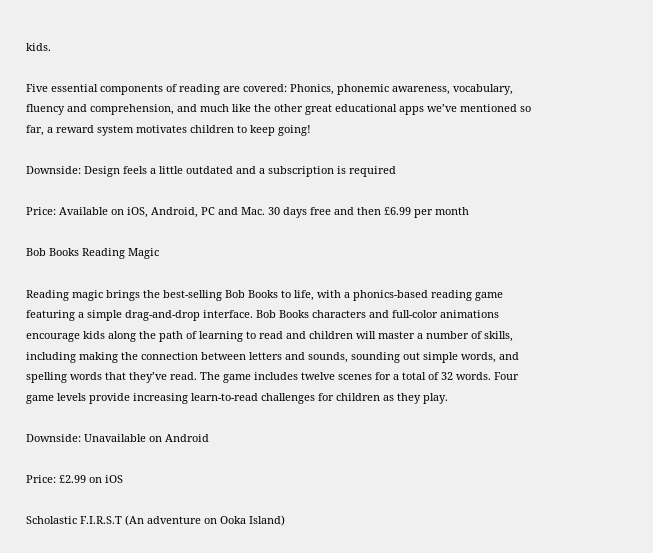kids.

Five essential components of reading are covered: Phonics, phonemic awareness, vocabulary, fluency and comprehension, and much like the other great educational apps we’ve mentioned so far, a reward system motivates children to keep going!

Downside: Design feels a little outdated and a subscription is required

Price: Available on iOS, Android, PC and Mac. 30 days free and then £6.99 per month

Bob Books Reading Magic

Reading magic brings the best-selling Bob Books to life, with a phonics-based reading game featuring a simple drag-and-drop interface. Bob Books characters and full-color animations encourage kids along the path of learning to read and children will master a number of skills, including making the connection between letters and sounds, sounding out simple words, and spelling words that they’ve read. The game includes twelve scenes for a total of 32 words. Four game levels provide increasing learn-to-read challenges for children as they play.

Downside: Unavailable on Android

Price: £2.99 on iOS

Scholastic F.I.R.S.T (An adventure on Ooka Island)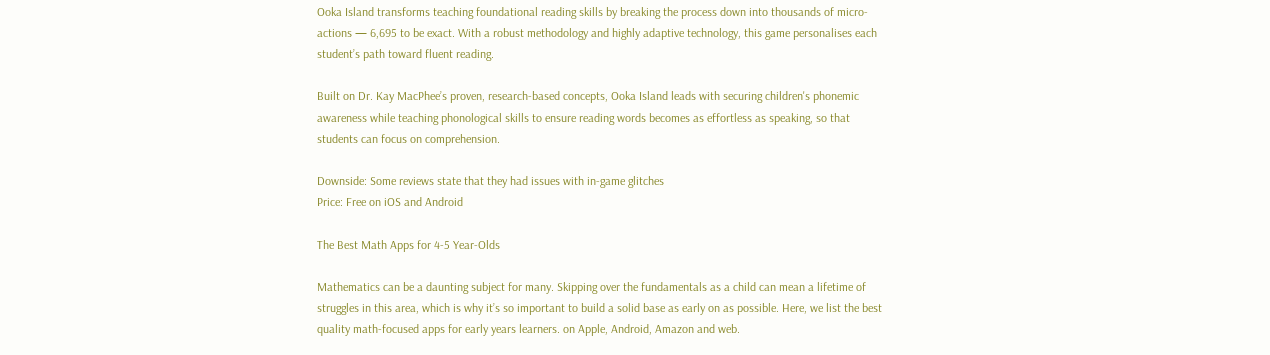Ooka Island transforms teaching foundational reading skills by breaking the process down into thousands of micro-actions — 6,695 to be exact. With a robust methodology and highly adaptive technology, this game personalises each student’s path toward fluent reading.

Built on Dr. Kay MacPhee’s proven, research-based concepts, Ooka Island leads with securing children's phonemic awareness while teaching phonological skills to ensure reading words becomes as effortless as speaking, so that students can focus on comprehension.

Downside: Some reviews state that they had issues with in-game glitches
Price: Free on iOS and Android

The Best Math Apps for 4-5 Year-Olds

Mathematics can be a daunting subject for many. Skipping over the fundamentals as a child can mean a lifetime of struggles in this area, which is why it’s so important to build a solid base as early on as possible. Here, we list the best quality math-focused apps for early years learners. on Apple, Android, Amazon and web.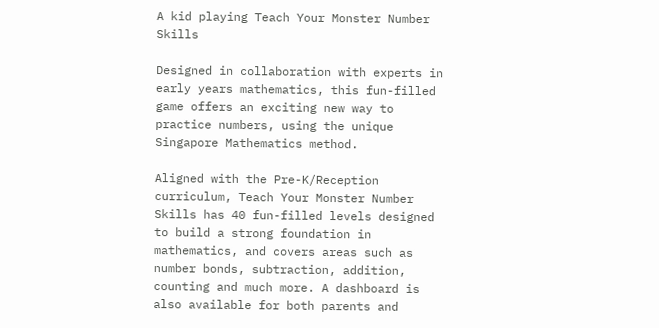A kid playing Teach Your Monster Number Skills

Designed in collaboration with experts in early years mathematics, this fun-filled game offers an exciting new way to practice numbers, using the unique Singapore Mathematics method.

Aligned with the Pre-K/Reception curriculum, Teach Your Monster Number Skills has 40 fun-filled levels designed to build a strong foundation in mathematics, and covers areas such as number bonds, subtraction, addition, counting and much more. A dashboard is also available for both parents and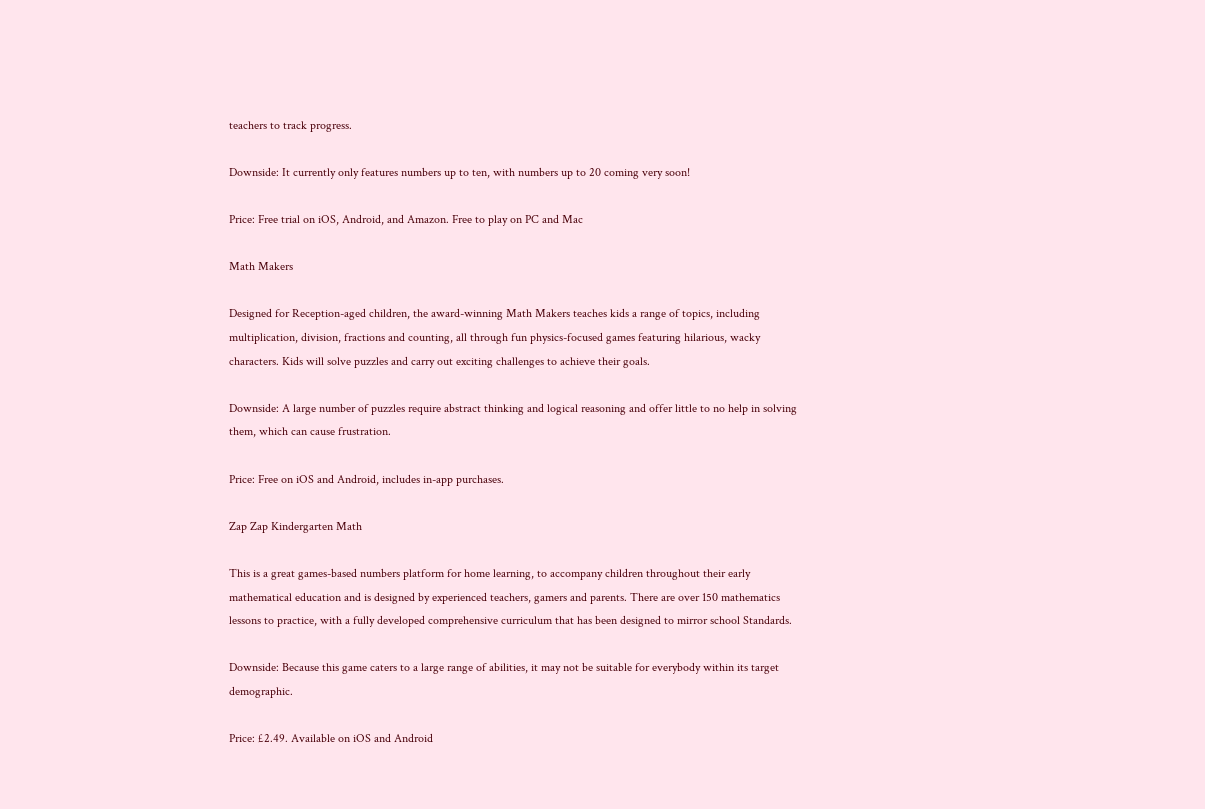teachers to track progress.

Downside: It currently only features numbers up to ten, with numbers up to 20 coming very soon!

Price: Free trial on iOS, Android, and Amazon. Free to play on PC and Mac

Math Makers

Designed for Reception-aged children, the award-winning Math Makers teaches kids a range of topics, including multiplication, division, fractions and counting, all through fun physics-focused games featuring hilarious, wacky characters. Kids will solve puzzles and carry out exciting challenges to achieve their goals.

Downside: A large number of puzzles require abstract thinking and logical reasoning and offer little to no help in solving them, which can cause frustration.

Price: Free on iOS and Android, includes in-app purchases.

Zap Zap Kindergarten Math

This is a great games-based numbers platform for home learning, to accompany children throughout their early mathematical education and is designed by experienced teachers, gamers and parents. There are over 150 mathematics lessons to practice, with a fully developed comprehensive curriculum that has been designed to mirror school Standards.

Downside: Because this game caters to a large range of abilities, it may not be suitable for everybody within its target demographic.

Price: £2.49. Available on iOS and Android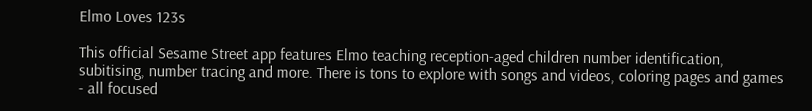Elmo Loves 123s

This official Sesame Street app features Elmo teaching reception-aged children number identification, subitising, number tracing and more. There is tons to explore with songs and videos, coloring pages and games - all focused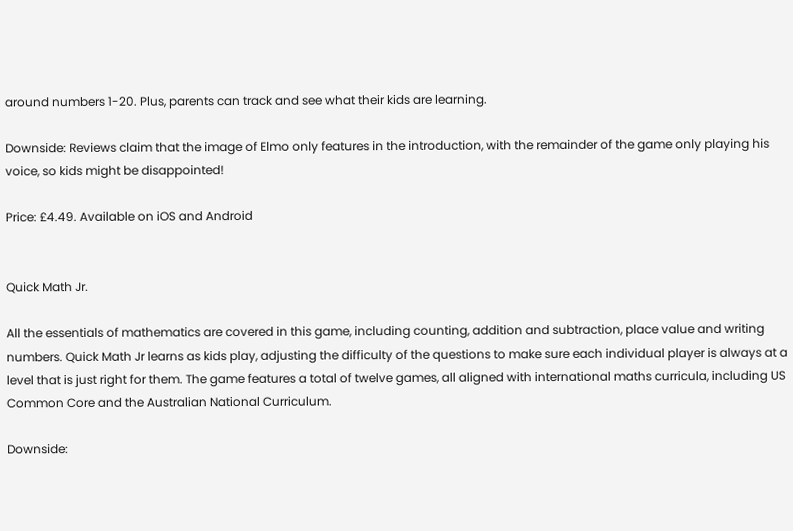around numbers 1-20. Plus, parents can track and see what their kids are learning.

Downside: Reviews claim that the image of Elmo only features in the introduction, with the remainder of the game only playing his voice, so kids might be disappointed!

Price: £4.49. Available on iOS and Android


Quick Math Jr.

All the essentials of mathematics are covered in this game, including counting, addition and subtraction, place value and writing numbers. Quick Math Jr learns as kids play, adjusting the difficulty of the questions to make sure each individual player is always at a level that is just right for them. The game features a total of twelve games, all aligned with international maths curricula, including US Common Core and the Australian National Curriculum.

Downside: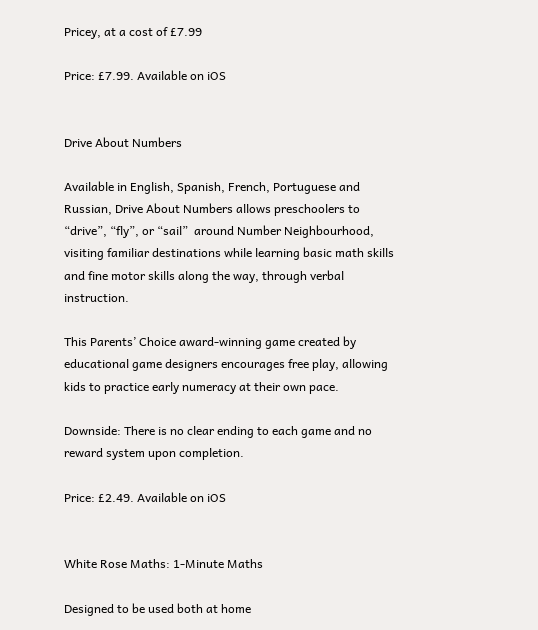Pricey, at a cost of £7.99

Price: £7.99. Available on iOS


Drive About Numbers

Available in English, Spanish, French, Portuguese and Russian, Drive About Numbers allows preschoolers to “drive”, “fly”, or “sail”  around Number Neighbourhood, visiting familiar destinations while learning basic math skills and fine motor skills along the way, through verbal instruction.

This Parents’ Choice award-winning game created by educational game designers encourages free play, allowing kids to practice early numeracy at their own pace.

Downside: There is no clear ending to each game and no reward system upon completion.

Price: £2.49. Available on iOS


White Rose Maths: 1-Minute Maths

Designed to be used both at home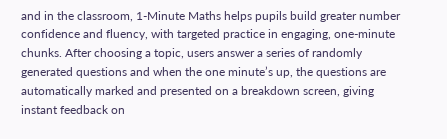and in the classroom, 1-Minute Maths helps pupils build greater number confidence and fluency, with targeted practice in engaging, one-minute chunks. After choosing a topic, users answer a series of randomly generated questions and when the one minute’s up, the questions are automatically marked and presented on a breakdown screen, giving instant feedback on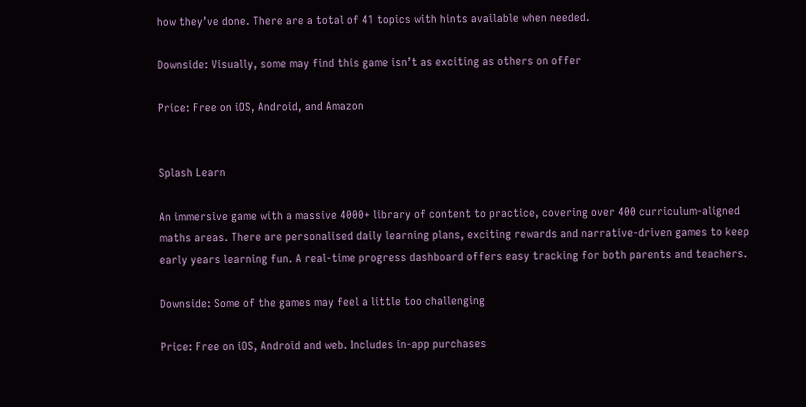how they’ve done. There are a total of 41 topics with hints available when needed.

Downside: Visually, some may find this game isn’t as exciting as others on offer

Price: Free on iOS, Android, and Amazon


Splash Learn

An immersive game with a massive 4000+ library of content to practice, covering over 400 curriculum-aligned maths areas. There are personalised daily learning plans, exciting rewards and narrative-driven games to keep early years learning fun. A real-time progress dashboard offers easy tracking for both parents and teachers.

Downside: Some of the games may feel a little too challenging

Price: Free on iOS, Android and web. Includes in-app purchases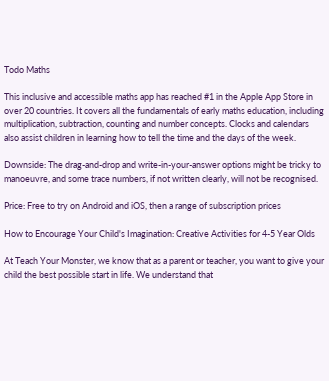Todo Maths

This inclusive and accessible maths app has reached #1 in the Apple App Store in over 20 countries. It covers all the fundamentals of early maths education, including multiplication, subtraction, counting and number concepts. Clocks and calendars also assist children in learning how to tell the time and the days of the week.

Downside: The drag-and-drop and write-in-your-answer options might be tricky to manoeuvre, and some trace numbers, if not written clearly, will not be recognised.

Price: Free to try on Android and iOS, then a range of subscription prices

How to Encourage Your Child's Imagination: Creative Activities for 4-5 Year Olds

At Teach Your Monster, we know that as a parent or teacher, you want to give your child the best possible start in life. We understand that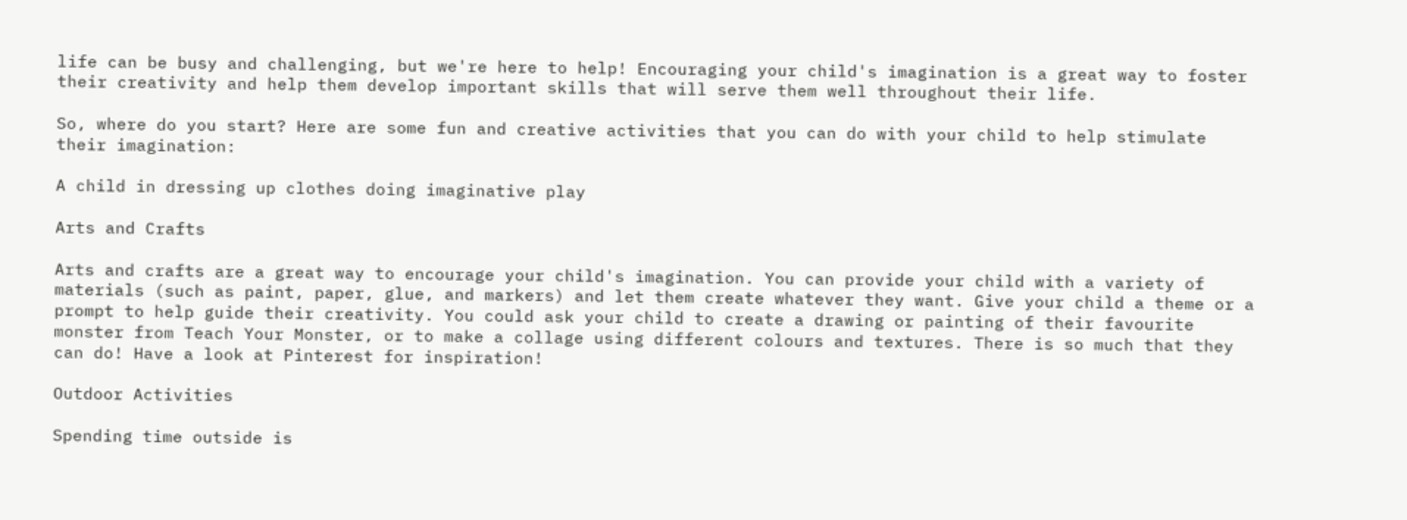life can be busy and challenging, but we're here to help! Encouraging your child's imagination is a great way to foster their creativity and help them develop important skills that will serve them well throughout their life.

So, where do you start? Here are some fun and creative activities that you can do with your child to help stimulate their imagination:

A child in dressing up clothes doing imaginative play

Arts and Crafts

Arts and crafts are a great way to encourage your child's imagination. You can provide your child with a variety of materials (such as paint, paper, glue, and markers) and let them create whatever they want. Give your child a theme or a prompt to help guide their creativity. You could ask your child to create a drawing or painting of their favourite monster from Teach Your Monster, or to make a collage using different colours and textures. There is so much that they can do! Have a look at Pinterest for inspiration!

Outdoor Activities

Spending time outside is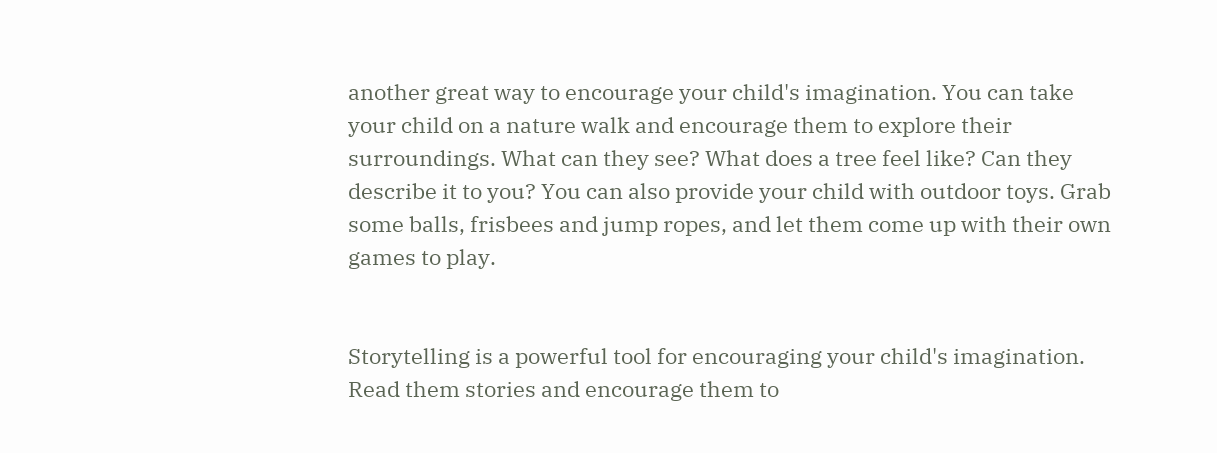another great way to encourage your child's imagination. You can take your child on a nature walk and encourage them to explore their surroundings. What can they see? What does a tree feel like? Can they describe it to you? You can also provide your child with outdoor toys. Grab some balls, frisbees and jump ropes, and let them come up with their own games to play.


Storytelling is a powerful tool for encouraging your child's imagination. Read them stories and encourage them to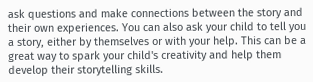ask questions and make connections between the story and their own experiences. You can also ask your child to tell you a story, either by themselves or with your help. This can be a great way to spark your child's creativity and help them develop their storytelling skills.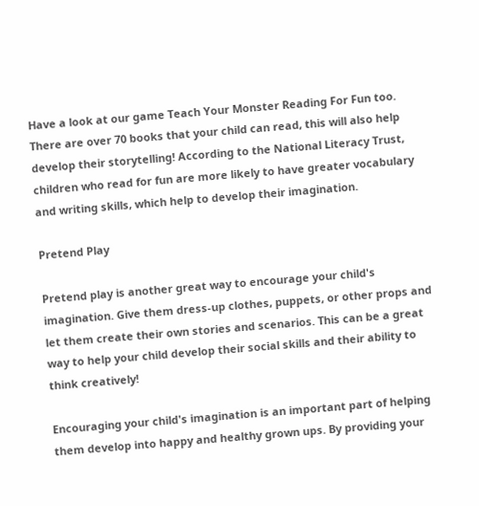Have a look at our game Teach Your Monster Reading For Fun too. There are over 70 books that your child can read, this will also help develop their storytelling! According to the National Literacy Trust, children who read for fun are more likely to have greater vocabulary and writing skills, which help to develop their imagination.

Pretend Play

Pretend play is another great way to encourage your child's imagination. Give them dress-up clothes, puppets, or other props and let them create their own stories and scenarios. This can be a great way to help your child develop their social skills and their ability to think creatively!

Encouraging your child's imagination is an important part of helping them develop into happy and healthy grown ups. By providing your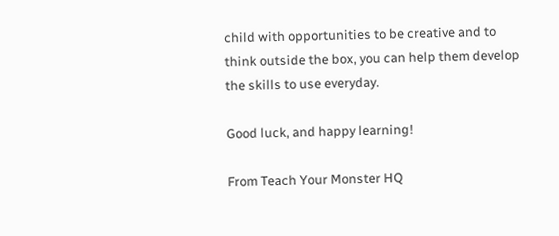child with opportunities to be creative and to think outside the box, you can help them develop the skills to use everyday.

Good luck, and happy learning!

From Teach Your Monster HQ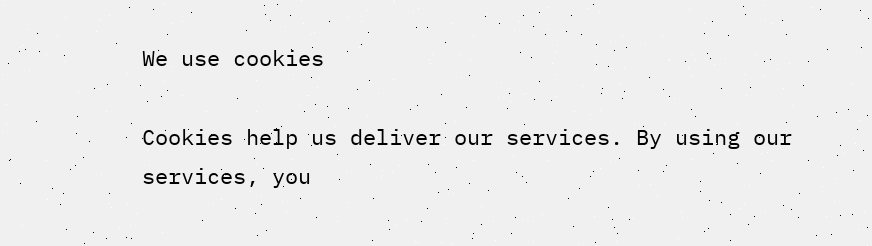We use cookies

Cookies help us deliver our services. By using our services, you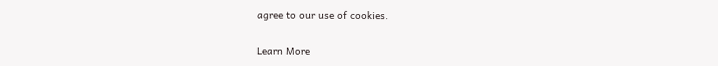agree to our use of cookies.

Learn More